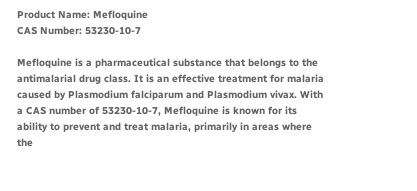Product Name: Mefloquine
CAS Number: 53230-10-7

Mefloquine is a pharmaceutical substance that belongs to the antimalarial drug class. It is an effective treatment for malaria caused by Plasmodium falciparum and Plasmodium vivax. With a CAS number of 53230-10-7, Mefloquine is known for its ability to prevent and treat malaria, primarily in areas where the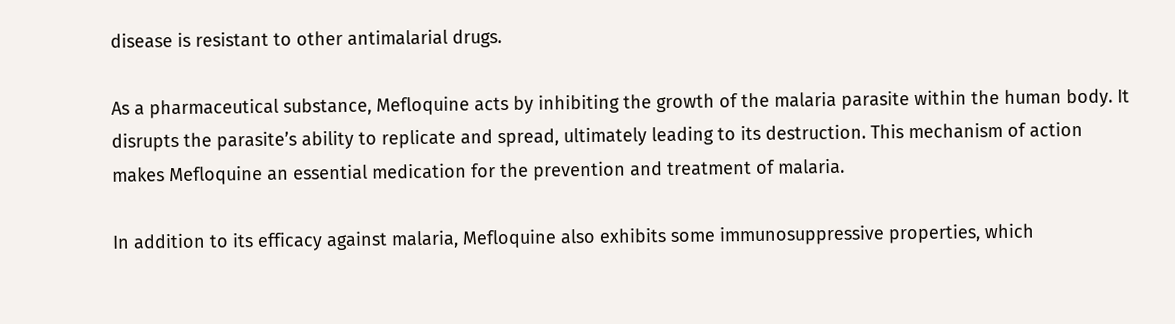disease is resistant to other antimalarial drugs.

As a pharmaceutical substance, Mefloquine acts by inhibiting the growth of the malaria parasite within the human body. It disrupts the parasite’s ability to replicate and spread, ultimately leading to its destruction. This mechanism of action makes Mefloquine an essential medication for the prevention and treatment of malaria.

In addition to its efficacy against malaria, Mefloquine also exhibits some immunosuppressive properties, which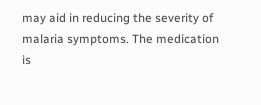may aid in reducing the severity of malaria symptoms. The medication is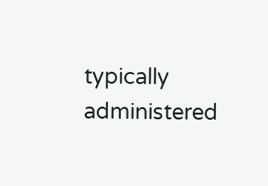typically administered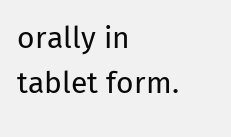orally in tablet form.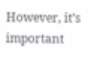However, it’s important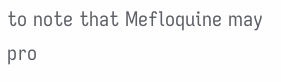to note that Mefloquine may pro